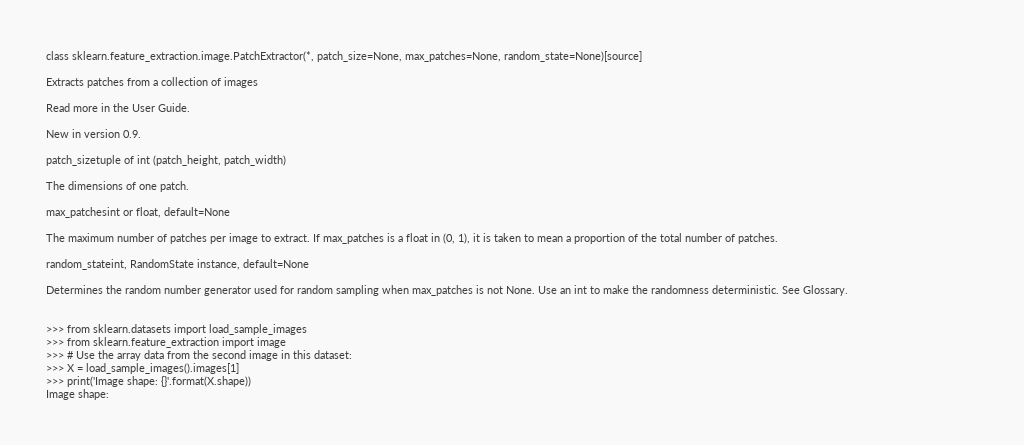class sklearn.feature_extraction.image.PatchExtractor(*, patch_size=None, max_patches=None, random_state=None)[source]

Extracts patches from a collection of images

Read more in the User Guide.

New in version 0.9.

patch_sizetuple of int (patch_height, patch_width)

The dimensions of one patch.

max_patchesint or float, default=None

The maximum number of patches per image to extract. If max_patches is a float in (0, 1), it is taken to mean a proportion of the total number of patches.

random_stateint, RandomState instance, default=None

Determines the random number generator used for random sampling when max_patches is not None. Use an int to make the randomness deterministic. See Glossary.


>>> from sklearn.datasets import load_sample_images
>>> from sklearn.feature_extraction import image
>>> # Use the array data from the second image in this dataset:
>>> X = load_sample_images().images[1]
>>> print('Image shape: {}'.format(X.shape))
Image shape: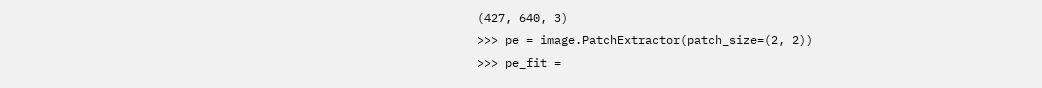(427, 640, 3)
>>> pe = image.PatchExtractor(patch_size=(2, 2))
>>> pe_fit =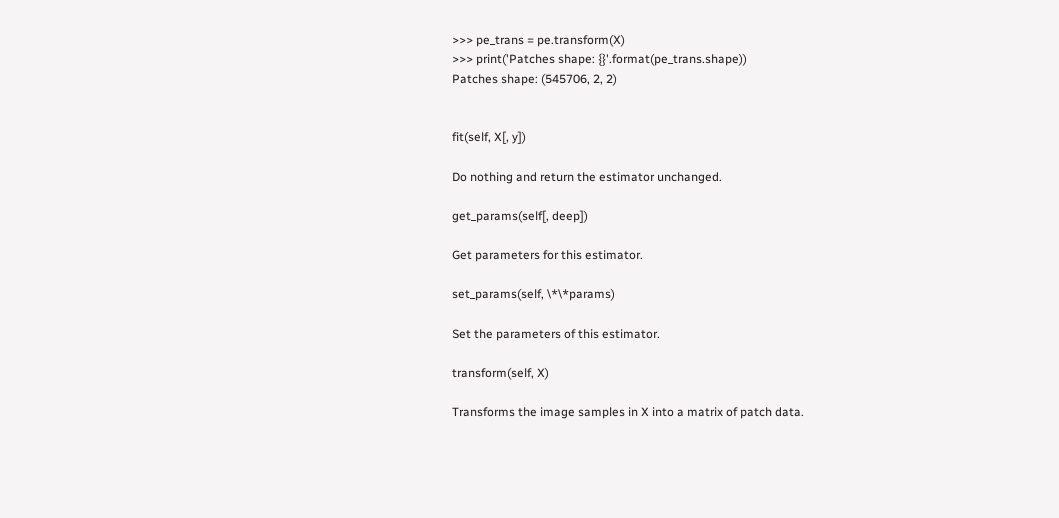>>> pe_trans = pe.transform(X)
>>> print('Patches shape: {}'.format(pe_trans.shape))
Patches shape: (545706, 2, 2)


fit(self, X[, y])

Do nothing and return the estimator unchanged.

get_params(self[, deep])

Get parameters for this estimator.

set_params(self, \*\*params)

Set the parameters of this estimator.

transform(self, X)

Transforms the image samples in X into a matrix of patch data.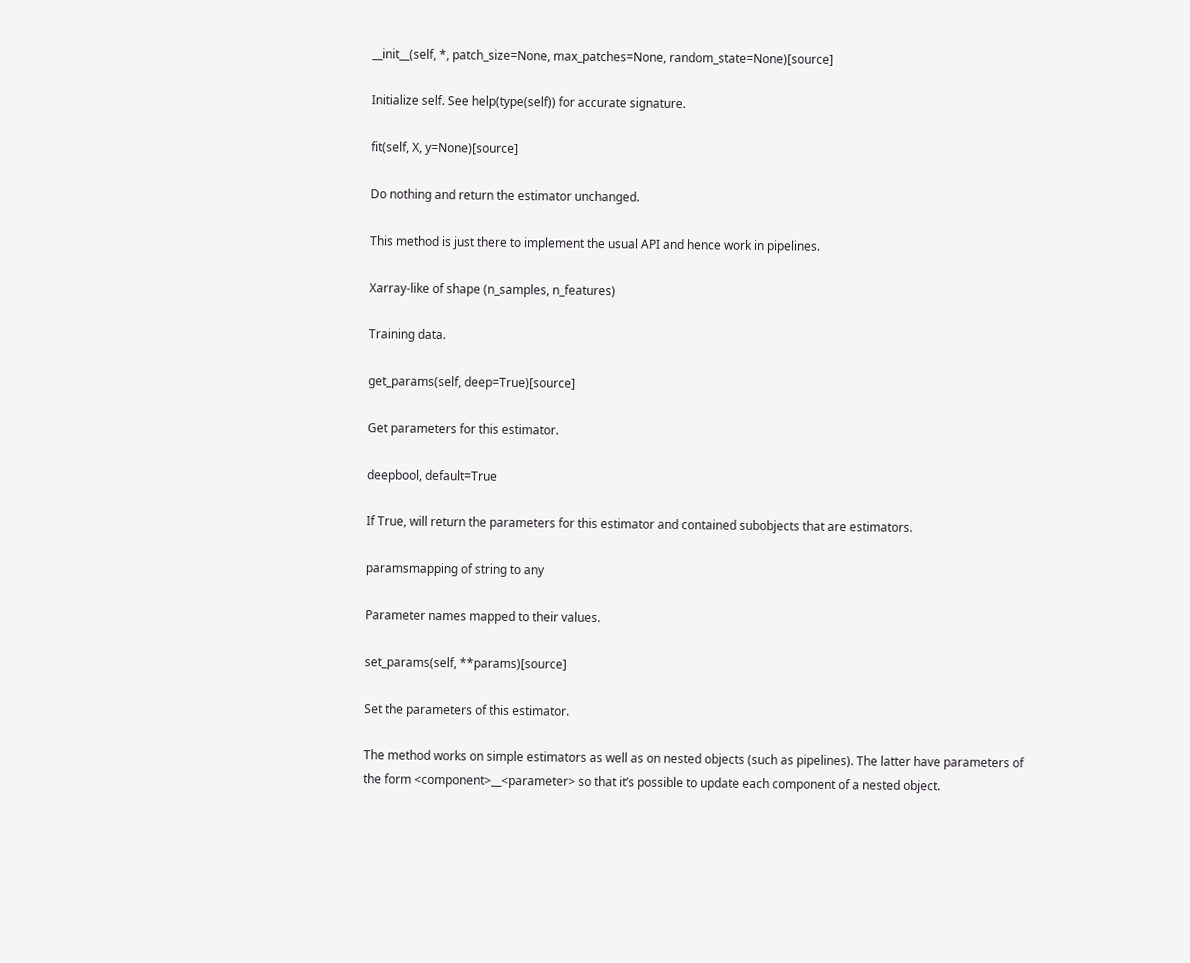__init__(self, *, patch_size=None, max_patches=None, random_state=None)[source]

Initialize self. See help(type(self)) for accurate signature.

fit(self, X, y=None)[source]

Do nothing and return the estimator unchanged.

This method is just there to implement the usual API and hence work in pipelines.

Xarray-like of shape (n_samples, n_features)

Training data.

get_params(self, deep=True)[source]

Get parameters for this estimator.

deepbool, default=True

If True, will return the parameters for this estimator and contained subobjects that are estimators.

paramsmapping of string to any

Parameter names mapped to their values.

set_params(self, **params)[source]

Set the parameters of this estimator.

The method works on simple estimators as well as on nested objects (such as pipelines). The latter have parameters of the form <component>__<parameter> so that it’s possible to update each component of a nested object.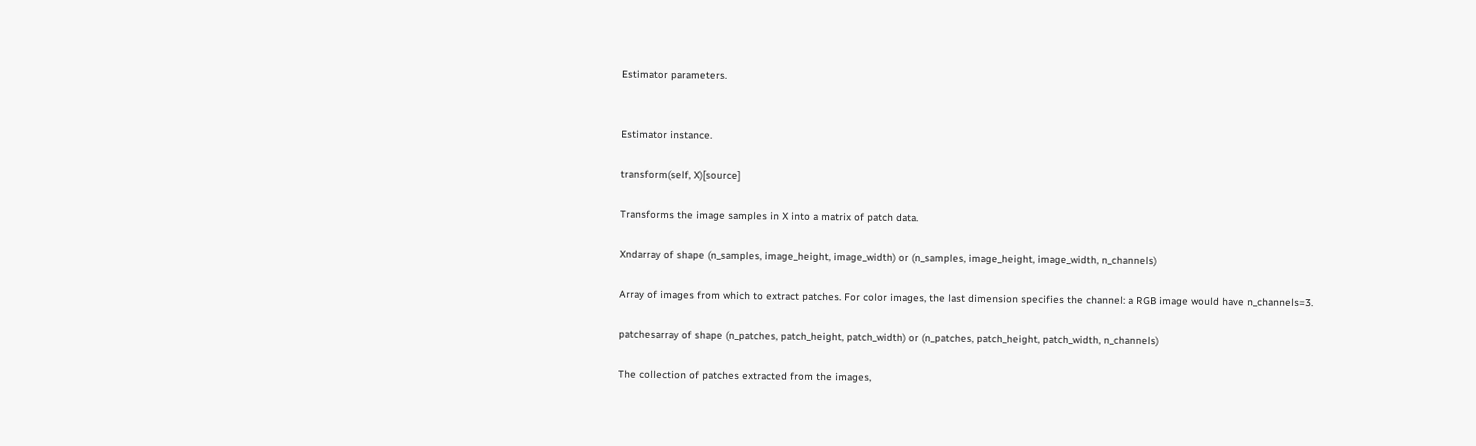Estimator parameters.


Estimator instance.

transform(self, X)[source]

Transforms the image samples in X into a matrix of patch data.

Xndarray of shape (n_samples, image_height, image_width) or (n_samples, image_height, image_width, n_channels)

Array of images from which to extract patches. For color images, the last dimension specifies the channel: a RGB image would have n_channels=3.

patchesarray of shape (n_patches, patch_height, patch_width) or (n_patches, patch_height, patch_width, n_channels)

The collection of patches extracted from the images,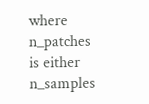where n_patches is either n_samples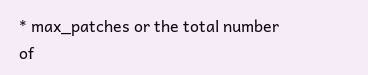* max_patches or the total number of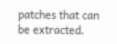patches that can be extracted.